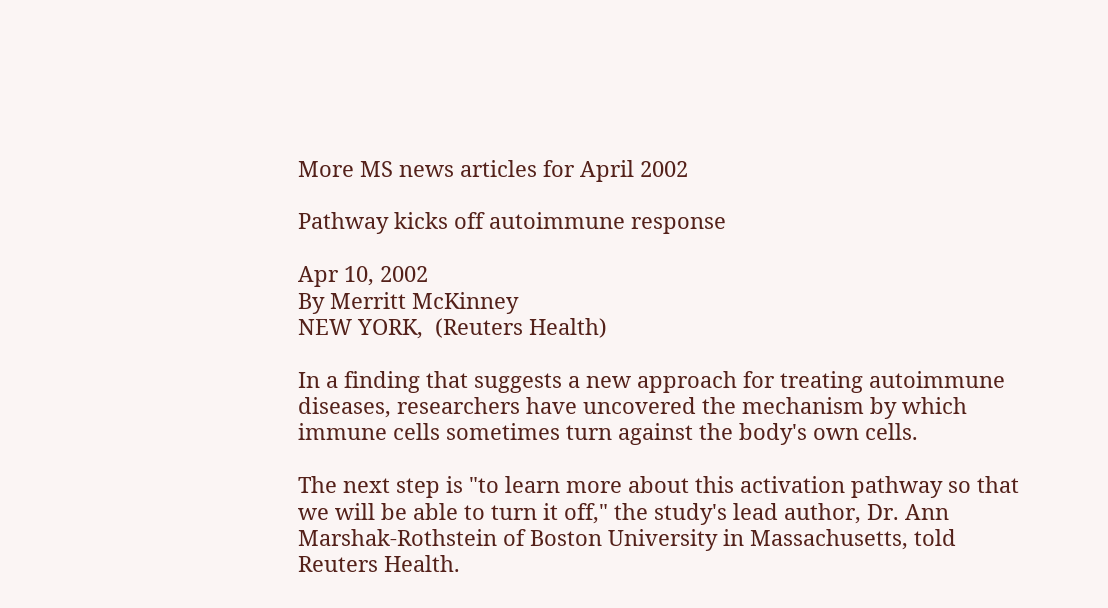More MS news articles for April 2002

Pathway kicks off autoimmune response

Apr 10, 2002
By Merritt McKinney
NEW YORK,  (Reuters Health)

In a finding that suggests a new approach for treating autoimmune diseases, researchers have uncovered the mechanism by which immune cells sometimes turn against the body's own cells.

The next step is "to learn more about this activation pathway so that we will be able to turn it off," the study's lead author, Dr. Ann Marshak-Rothstein of Boston University in Massachusetts, told Reuters Health.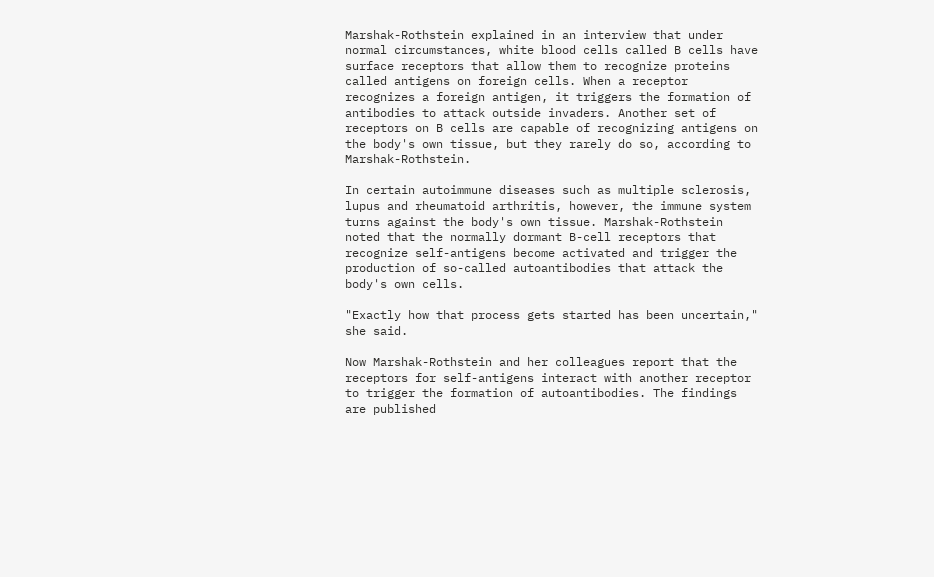Marshak-Rothstein explained in an interview that under normal circumstances, white blood cells called B cells have surface receptors that allow them to recognize proteins called antigens on foreign cells. When a receptor recognizes a foreign antigen, it triggers the formation of antibodies to attack outside invaders. Another set of receptors on B cells are capable of recognizing antigens on the body's own tissue, but they rarely do so, according to Marshak-Rothstein.

In certain autoimmune diseases such as multiple sclerosis, lupus and rheumatoid arthritis, however, the immune system turns against the body's own tissue. Marshak-Rothstein noted that the normally dormant B-cell receptors that recognize self-antigens become activated and trigger the production of so-called autoantibodies that attack the body's own cells.

"Exactly how that process gets started has been uncertain," she said.

Now Marshak-Rothstein and her colleagues report that the receptors for self-antigens interact with another receptor to trigger the formation of autoantibodies. The findings are published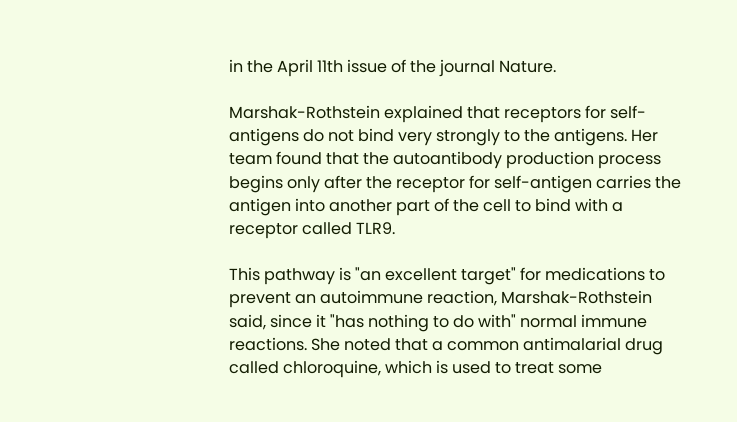in the April 11th issue of the journal Nature.

Marshak-Rothstein explained that receptors for self-antigens do not bind very strongly to the antigens. Her team found that the autoantibody production process begins only after the receptor for self-antigen carries the antigen into another part of the cell to bind with a receptor called TLR9.

This pathway is "an excellent target" for medications to prevent an autoimmune reaction, Marshak-Rothstein said, since it "has nothing to do with" normal immune reactions. She noted that a common antimalarial drug called chloroquine, which is used to treat some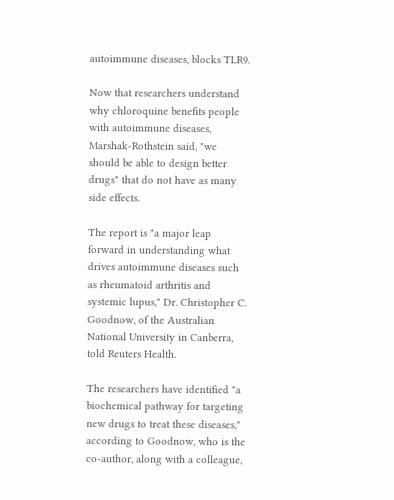autoimmune diseases, blocks TLR9.

Now that researchers understand why chloroquine benefits people with autoimmune diseases, Marshak-Rothstein said, "we should be able to design better drugs" that do not have as many side effects.

The report is "a major leap forward in understanding what drives autoimmune diseases such as rheumatoid arthritis and systemic lupus," Dr. Christopher C. Goodnow, of the Australian National University in Canberra, told Reuters Health.

The researchers have identified "a biochemical pathway for targeting new drugs to treat these diseases," according to Goodnow, who is the co-author, along with a colleague,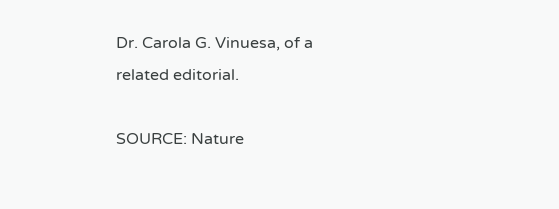Dr. Carola G. Vinuesa, of a related editorial.

SOURCE: Nature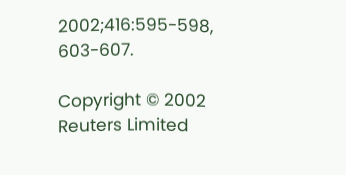2002;416:595-598, 603-607.

Copyright © 2002 Reuters Limited